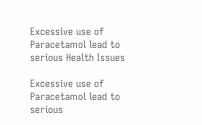Excessive use of Paracetamol lead to serious Health Issues

Excessive use of Paracetamol lead to serious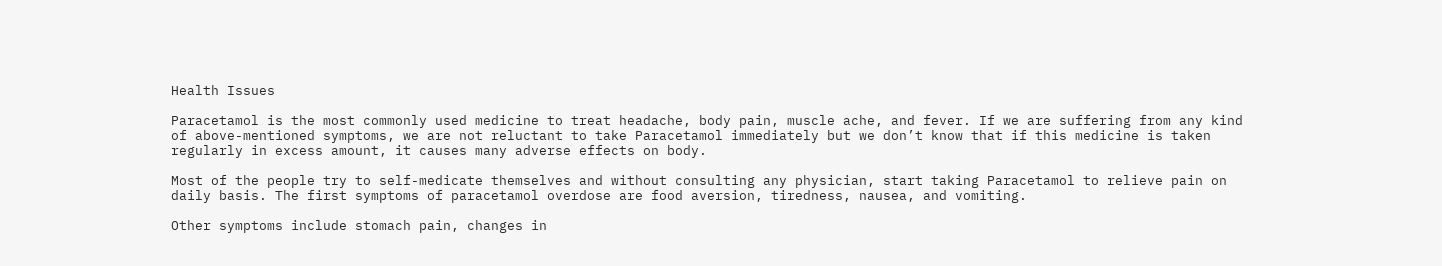Health Issues

Paracetamol is the most commonly used medicine to treat headache, body pain, muscle ache, and fever. If we are suffering from any kind of above-mentioned symptoms, we are not reluctant to take Paracetamol immediately but we don’t know that if this medicine is taken regularly in excess amount, it causes many adverse effects on body.

Most of the people try to self-medicate themselves and without consulting any physician, start taking Paracetamol to relieve pain on daily basis. The first symptoms of paracetamol overdose are food aversion, tiredness, nausea, and vomiting.

Other symptoms include stomach pain, changes in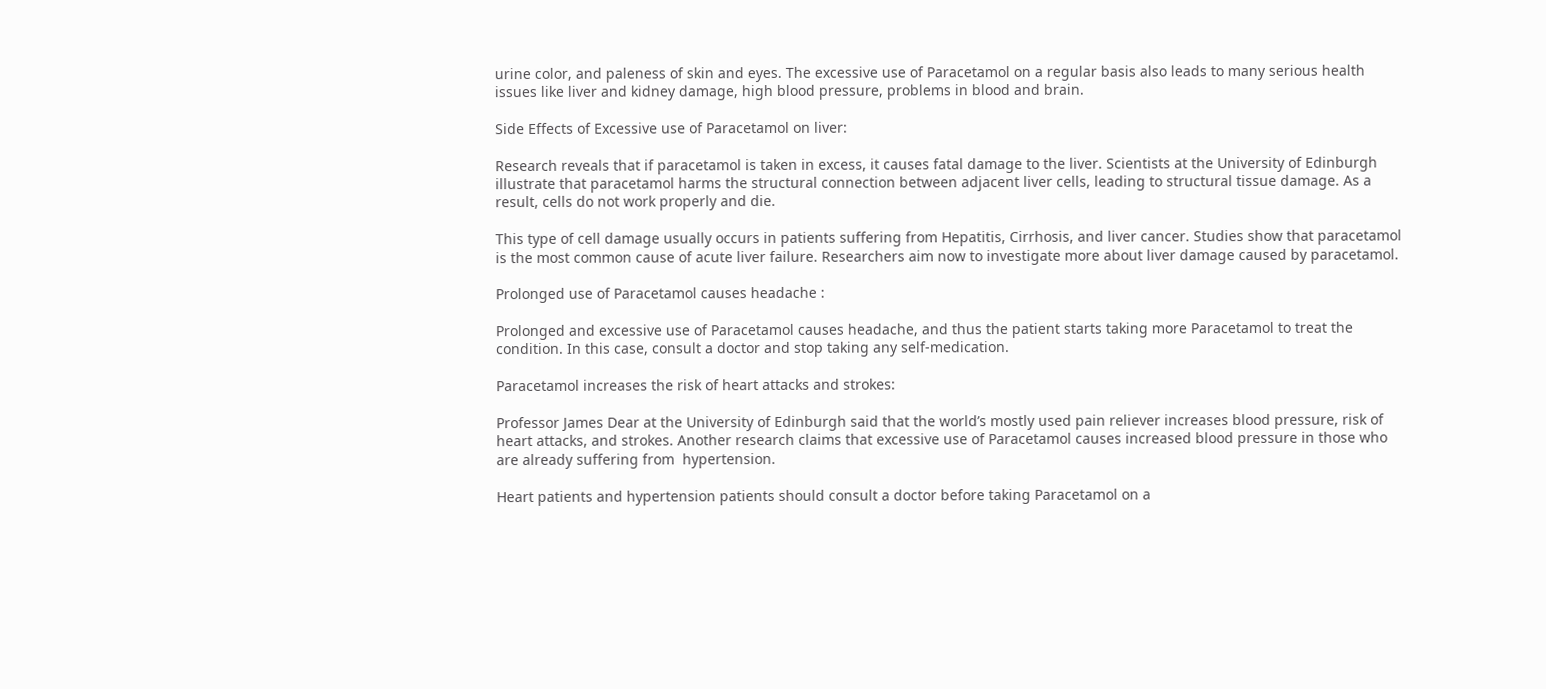urine color, and paleness of skin and eyes. The excessive use of Paracetamol on a regular basis also leads to many serious health issues like liver and kidney damage, high blood pressure, problems in blood and brain.

Side Effects of Excessive use of Paracetamol on liver:

Research reveals that if paracetamol is taken in excess, it causes fatal damage to the liver. Scientists at the University of Edinburgh illustrate that paracetamol harms the structural connection between adjacent liver cells, leading to structural tissue damage. As a result, cells do not work properly and die.

This type of cell damage usually occurs in patients suffering from Hepatitis, Cirrhosis, and liver cancer. Studies show that paracetamol is the most common cause of acute liver failure. Researchers aim now to investigate more about liver damage caused by paracetamol.

Prolonged use of Paracetamol causes headache :

Prolonged and excessive use of Paracetamol causes headache, and thus the patient starts taking more Paracetamol to treat the condition. In this case, consult a doctor and stop taking any self-medication.

Paracetamol increases the risk of heart attacks and strokes:

Professor James Dear at the University of Edinburgh said that the world’s mostly used pain reliever increases blood pressure, risk of heart attacks, and strokes. Another research claims that excessive use of Paracetamol causes increased blood pressure in those who are already suffering from  hypertension.

Heart patients and hypertension patients should consult a doctor before taking Paracetamol on a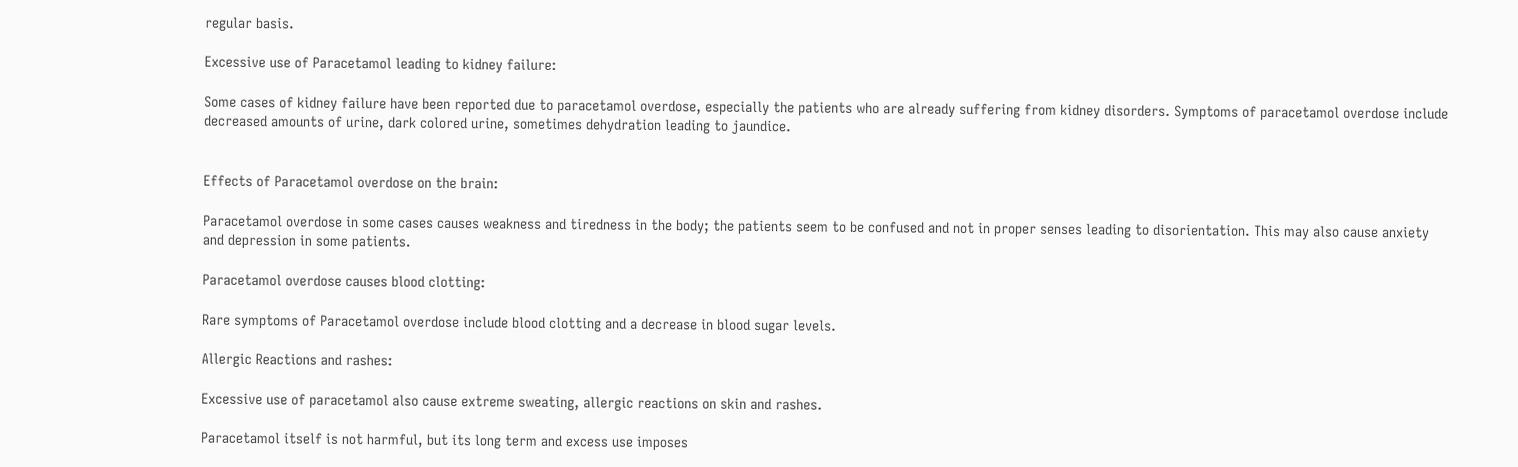regular basis.

Excessive use of Paracetamol leading to kidney failure:

Some cases of kidney failure have been reported due to paracetamol overdose, especially the patients who are already suffering from kidney disorders. Symptoms of paracetamol overdose include decreased amounts of urine, dark colored urine, sometimes dehydration leading to jaundice.


Effects of Paracetamol overdose on the brain:

Paracetamol overdose in some cases causes weakness and tiredness in the body; the patients seem to be confused and not in proper senses leading to disorientation. This may also cause anxiety and depression in some patients.

Paracetamol overdose causes blood clotting:

Rare symptoms of Paracetamol overdose include blood clotting and a decrease in blood sugar levels.

Allergic Reactions and rashes:

Excessive use of paracetamol also cause extreme sweating, allergic reactions on skin and rashes.

Paracetamol itself is not harmful, but its long term and excess use imposes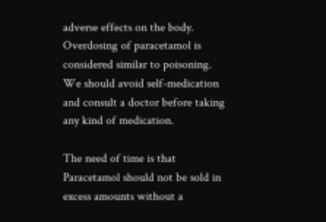adverse effects on the body. Overdosing of paracetamol is considered similar to poisoning. We should avoid self-medication and consult a doctor before taking any kind of medication.

The need of time is that Paracetamol should not be sold in excess amounts without a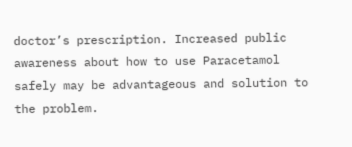doctor’s prescription. Increased public awareness about how to use Paracetamol safely may be advantageous and solution to the problem.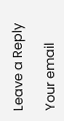Leave a Reply

Your email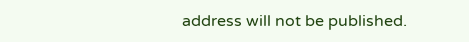address will not be published.